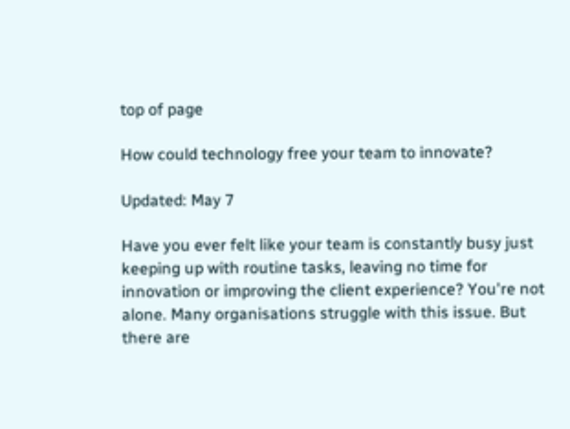top of page

How could technology free your team to innovate?

Updated: May 7

Have you ever felt like your team is constantly busy just keeping up with routine tasks, leaving no time for innovation or improving the client experience? You're not alone. Many organisations struggle with this issue. But there are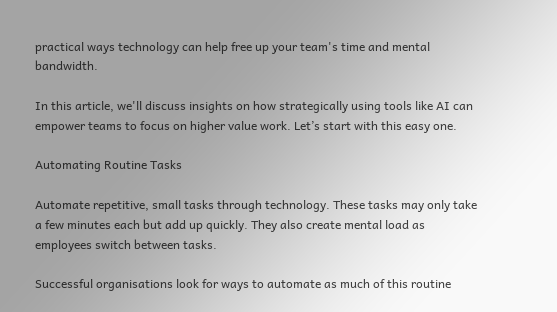practical ways technology can help free up your team's time and mental bandwidth.

In this article, we'll discuss insights on how strategically using tools like AI can empower teams to focus on higher value work. Let’s start with this easy one.

Automating Routine Tasks

Automate repetitive, small tasks through technology. These tasks may only take a few minutes each but add up quickly. They also create mental load as employees switch between tasks.

Successful organisations look for ways to automate as much of this routine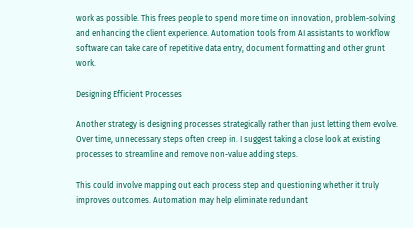work as possible. This frees people to spend more time on innovation, problem-solving and enhancing the client experience. Automation tools from AI assistants to workflow software can take care of repetitive data entry, document formatting and other grunt work.

Designing Efficient Processes

Another strategy is designing processes strategically rather than just letting them evolve. Over time, unnecessary steps often creep in. I suggest taking a close look at existing processes to streamline and remove non-value adding steps.

This could involve mapping out each process step and questioning whether it truly improves outcomes. Automation may help eliminate redundant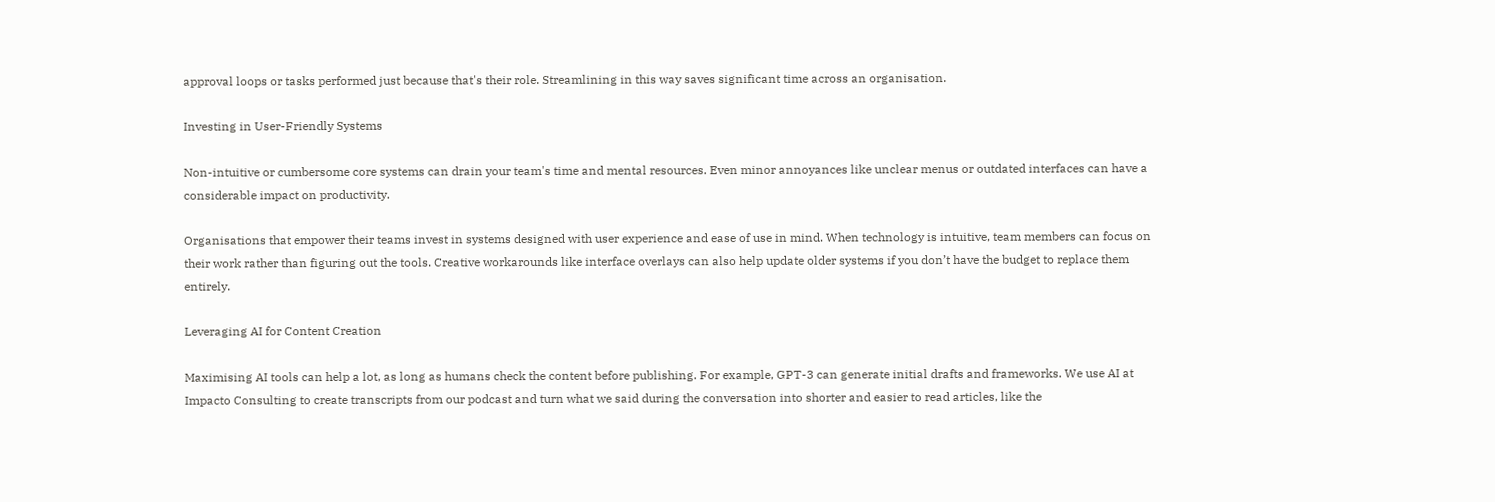approval loops or tasks performed just because that's their role. Streamlining in this way saves significant time across an organisation.

Investing in User-Friendly Systems

Non-intuitive or cumbersome core systems can drain your team's time and mental resources. Even minor annoyances like unclear menus or outdated interfaces can have a considerable impact on productivity.

Organisations that empower their teams invest in systems designed with user experience and ease of use in mind. When technology is intuitive, team members can focus on their work rather than figuring out the tools. Creative workarounds like interface overlays can also help update older systems if you don’t have the budget to replace them entirely.

Leveraging AI for Content Creation

Maximising AI tools can help a lot, as long as humans check the content before publishing. For example, GPT-3 can generate initial drafts and frameworks. We use AI at Impacto Consulting to create transcripts from our podcast and turn what we said during the conversation into shorter and easier to read articles, like the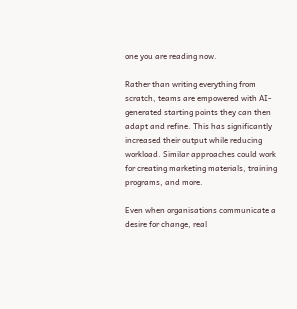one you are reading now.

Rather than writing everything from scratch, teams are empowered with AI-generated starting points they can then adapt and refine. This has significantly increased their output while reducing workload. Similar approaches could work for creating marketing materials, training programs, and more.

Even when organisations communicate a desire for change, real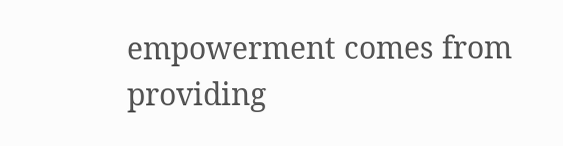empowerment comes from providing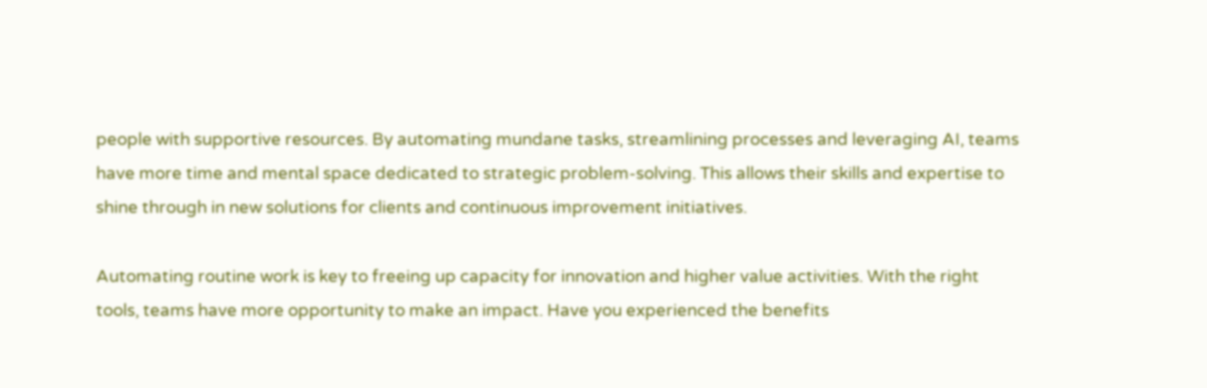people with supportive resources. By automating mundane tasks, streamlining processes and leveraging AI, teams have more time and mental space dedicated to strategic problem-solving. This allows their skills and expertise to shine through in new solutions for clients and continuous improvement initiatives.

Automating routine work is key to freeing up capacity for innovation and higher value activities. With the right tools, teams have more opportunity to make an impact. Have you experienced the benefits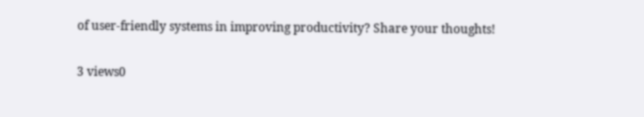of user-friendly systems in improving productivity? Share your thoughts!

3 views0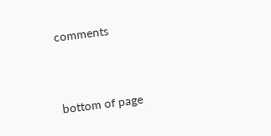comments


bottom of page